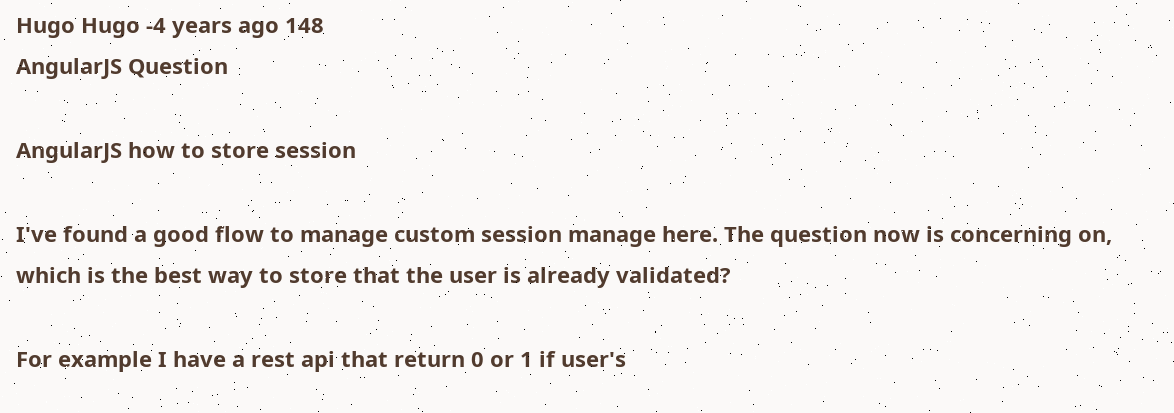Hugo Hugo -4 years ago 148
AngularJS Question

AngularJS how to store session

I've found a good flow to manage custom session manage here. The question now is concerning on, which is the best way to store that the user is already validated?

For example I have a rest api that return 0 or 1 if user's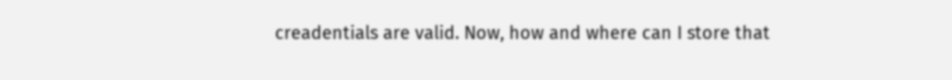creadentials are valid. Now, how and where can I store that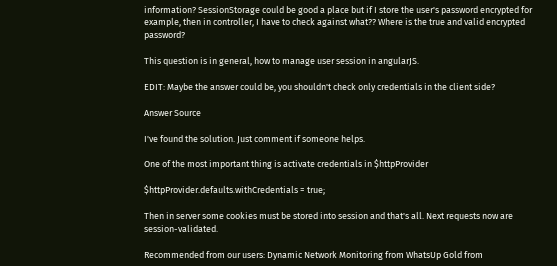information? SessionStorage could be good a place but if I store the user's password encrypted for example, then in controller, I have to check against what?? Where is the true and valid encrypted password?

This question is in general, how to manage user session in angularJS.

EDIT: Maybe the answer could be, you shouldn't check only credentials in the client side?

Answer Source

I've found the solution. Just comment if someone helps.

One of the most important thing is activate credentials in $httpProvider

$httpProvider.defaults.withCredentials = true;

Then in server some cookies must be stored into session and that's all. Next requests now are session-validated.

Recommended from our users: Dynamic Network Monitoring from WhatsUp Gold from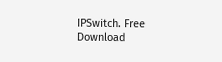IPSwitch. Free Download